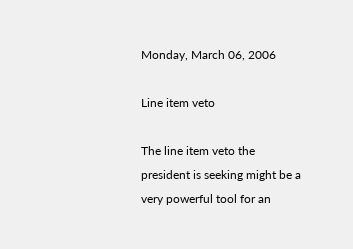Monday, March 06, 2006

Line item veto

The line item veto the president is seeking might be a very powerful tool for an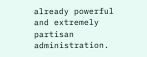already powerful and extremely partisan administration.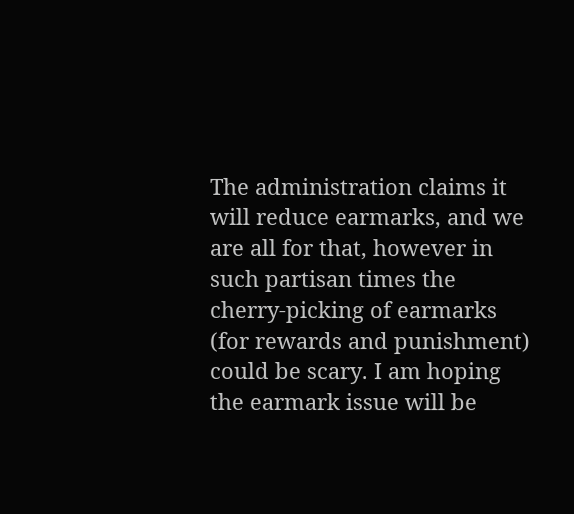The administration claims it will reduce earmarks, and we are all for that, however in such partisan times the cherry-picking of earmarks (for rewards and punishment) could be scary. I am hoping the earmark issue will be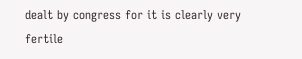dealt by congress for it is clearly very fertile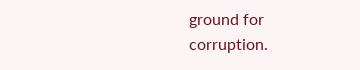ground for corruption.